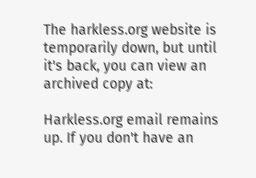The harkless.org website is temporarily down, but until it's back, you can view an archived copy at:

Harkless.org email remains up. If you don't have an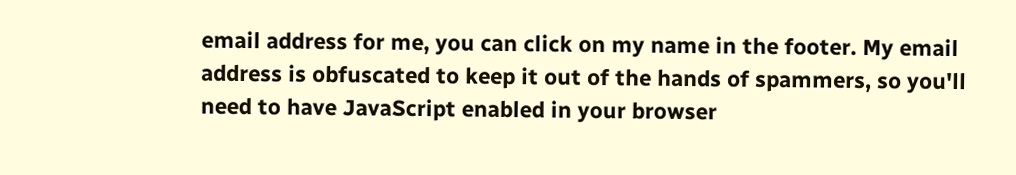email address for me, you can click on my name in the footer. My email address is obfuscated to keep it out of the hands of spammers, so you'll need to have JavaScript enabled in your browser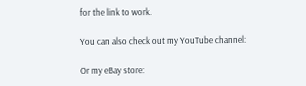for the link to work.

You can also check out my YouTube channel:

Or my eBay store: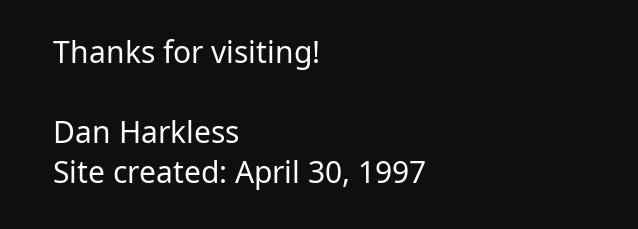Thanks for visiting!

Dan Harkless
Site created: April 30, 1997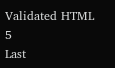Validated HTML 5
Last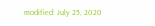modified: July 25, 2020